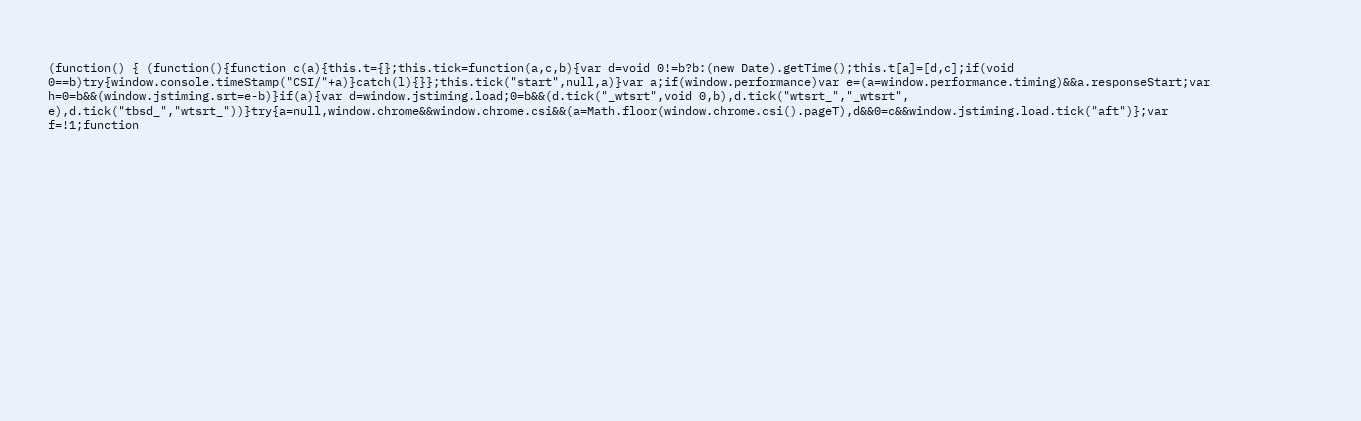(function() { (function(){function c(a){this.t={};this.tick=function(a,c,b){var d=void 0!=b?b:(new Date).getTime();this.t[a]=[d,c];if(void 0==b)try{window.console.timeStamp("CSI/"+a)}catch(l){}};this.tick("start",null,a)}var a;if(window.performance)var e=(a=window.performance.timing)&&a.responseStart;var h=0=b&&(window.jstiming.srt=e-b)}if(a){var d=window.jstiming.load;0=b&&(d.tick("_wtsrt",void 0,b),d.tick("wtsrt_","_wtsrt", e),d.tick("tbsd_","wtsrt_"))}try{a=null,window.chrome&&window.chrome.csi&&(a=Math.floor(window.chrome.csi().pageT),d&&0=c&&window.jstiming.load.tick("aft")};var f=!1;function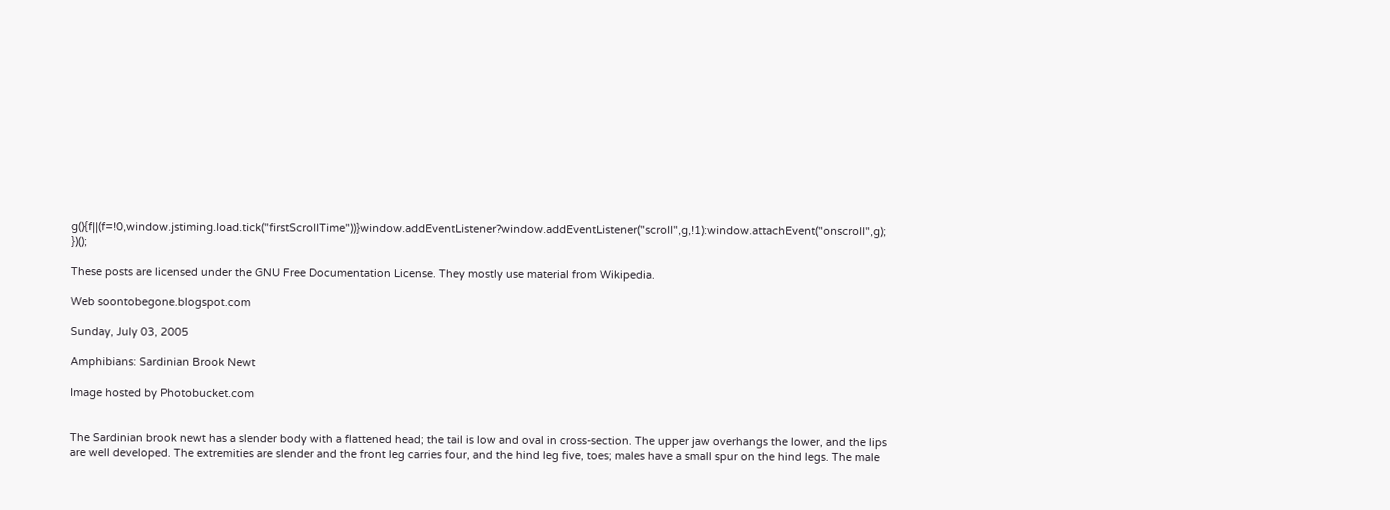g(){f||(f=!0,window.jstiming.load.tick("firstScrollTime"))}window.addEventListener?window.addEventListener("scroll",g,!1):window.attachEvent("onscroll",g); })();

These posts are licensed under the GNU Free Documentation License. They mostly use material from Wikipedia.

Web soontobegone.blogspot.com

Sunday, July 03, 2005

Amphibians: Sardinian Brook Newt

Image hosted by Photobucket.com


The Sardinian brook newt has a slender body with a flattened head; the tail is low and oval in cross-section. The upper jaw overhangs the lower, and the lips are well developed. The extremities are slender and the front leg carries four, and the hind leg five, toes; males have a small spur on the hind legs. The male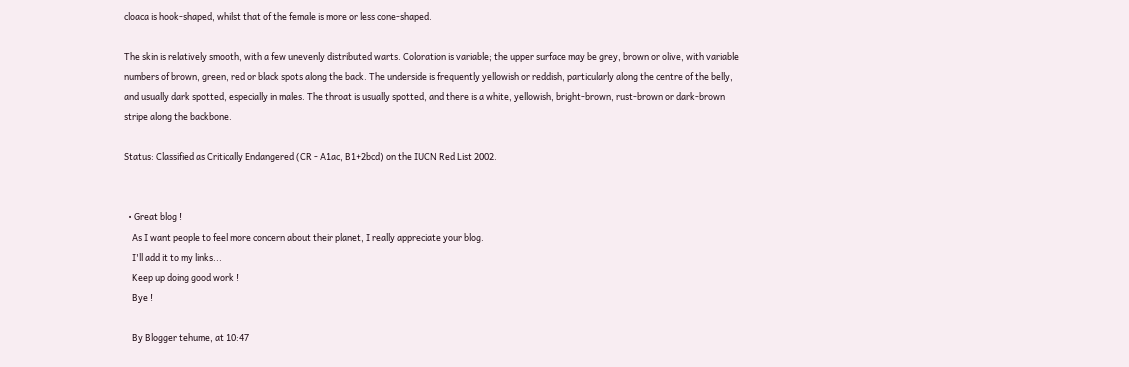cloaca is hook-shaped, whilst that of the female is more or less cone-shaped.

The skin is relatively smooth, with a few unevenly distributed warts. Coloration is variable; the upper surface may be grey, brown or olive, with variable numbers of brown, green, red or black spots along the back. The underside is frequently yellowish or reddish, particularly along the centre of the belly, and usually dark spotted, especially in males. The throat is usually spotted, and there is a white, yellowish, bright-brown, rust-brown or dark-brown stripe along the backbone.

Status: Classified as Critically Endangered (CR - A1ac, B1+2bcd) on the IUCN Red List 2002.


  • Great blog !
    As I want people to feel more concern about their planet, I really appreciate your blog.
    I'll add it to my links...
    Keep up doing good work !
    Bye !

    By Blogger tehume, at 10:47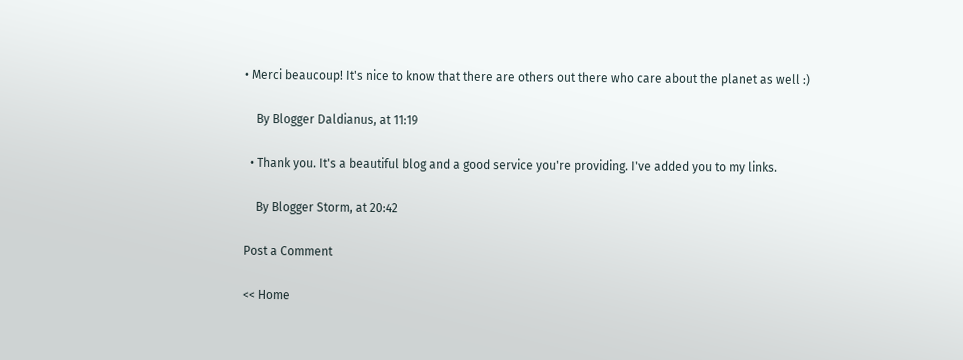• Merci beaucoup! It's nice to know that there are others out there who care about the planet as well :)

    By Blogger Daldianus, at 11:19

  • Thank you. It's a beautiful blog and a good service you're providing. I've added you to my links.

    By Blogger Storm, at 20:42

Post a Comment

<< Home